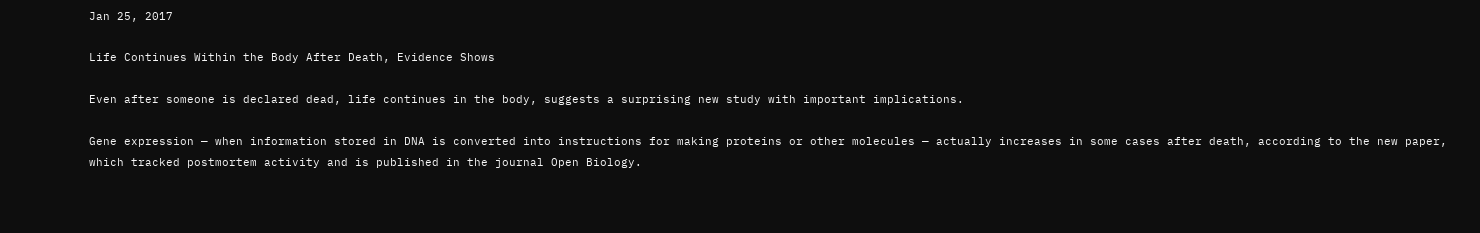Jan 25, 2017

Life Continues Within the Body After Death, Evidence Shows

Even after someone is declared dead, life continues in the body, suggests a surprising new study with important implications.

Gene expression — when information stored in DNA is converted into instructions for making proteins or other molecules — actually increases in some cases after death, according to the new paper, which tracked postmortem activity and is published in the journal Open Biology.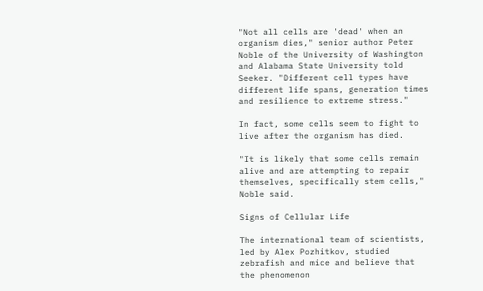"Not all cells are 'dead' when an organism dies," senior author Peter Noble of the University of Washington and Alabama State University told Seeker. "Different cell types have different life spans, generation times and resilience to extreme stress."

In fact, some cells seem to fight to live after the organism has died.

"It is likely that some cells remain alive and are attempting to repair themselves, specifically stem cells," Noble said.

Signs of Cellular Life

The international team of scientists, led by Alex Pozhitkov, studied zebrafish and mice and believe that the phenomenon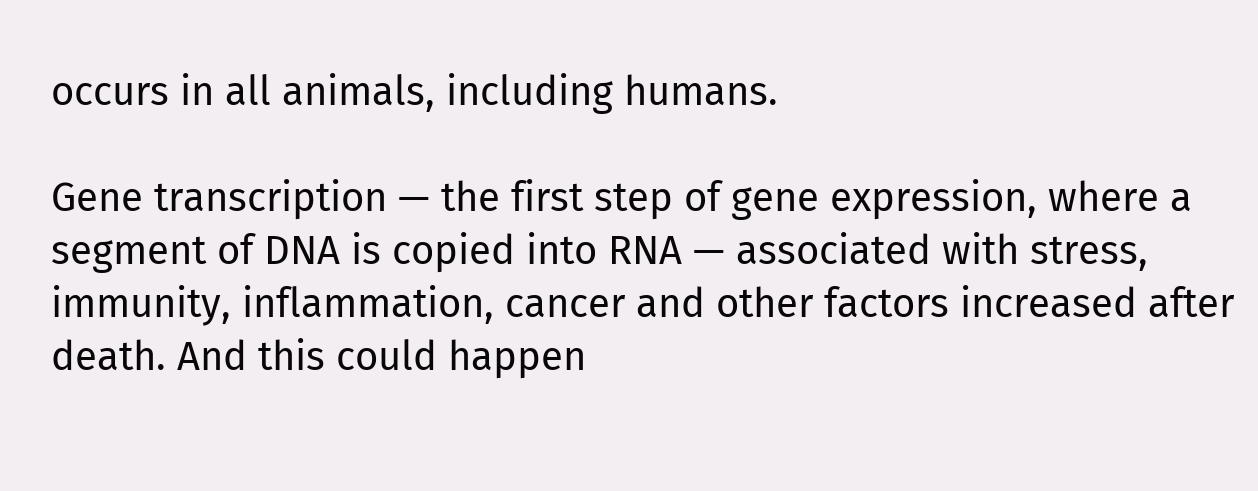occurs in all animals, including humans.

Gene transcription — the first step of gene expression, where a segment of DNA is copied into RNA — associated with stress, immunity, inflammation, cancer and other factors increased after death. And this could happen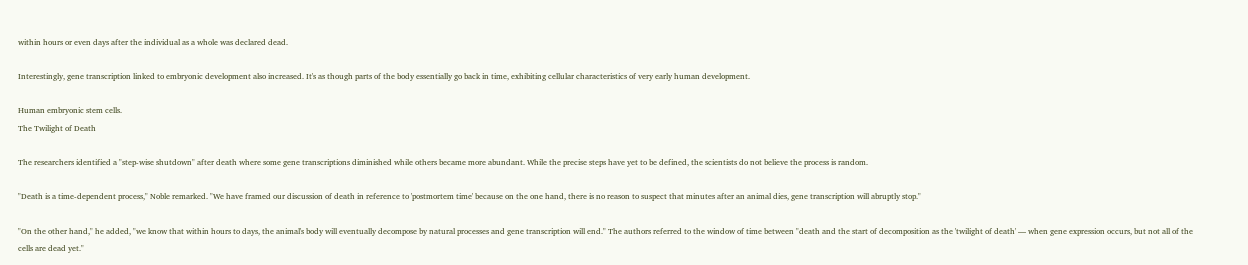within hours or even days after the individual as a whole was declared dead.

Interestingly, gene transcription linked to embryonic development also increased. It's as though parts of the body essentially go back in time, exhibiting cellular characteristics of very early human development.

Human embryonic stem cells.
The Twilight of Death

The researchers identified a "step-wise shutdown" after death where some gene transcriptions diminished while others became more abundant. While the precise steps have yet to be defined, the scientists do not believe the process is random.

"Death is a time-dependent process," Noble remarked. "We have framed our discussion of death in reference to 'postmortem time' because on the one hand, there is no reason to suspect that minutes after an animal dies, gene transcription will abruptly stop."

"On the other hand," he added, "we know that within hours to days, the animal's body will eventually decompose by natural processes and gene transcription will end." The authors referred to the window of time between "death and the start of decomposition as the 'twilight of death' — when gene expression occurs, but not all of the cells are dead yet."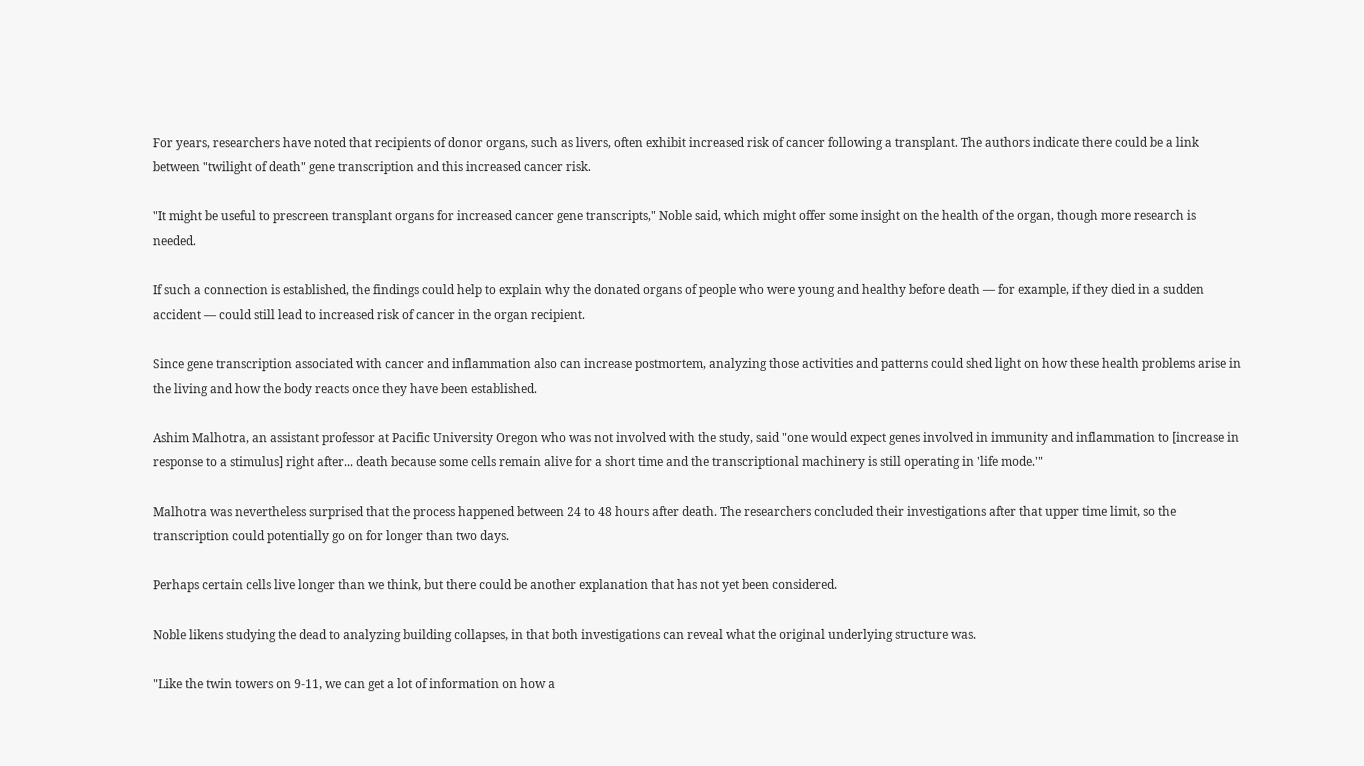For years, researchers have noted that recipients of donor organs, such as livers, often exhibit increased risk of cancer following a transplant. The authors indicate there could be a link between "twilight of death" gene transcription and this increased cancer risk.

"It might be useful to prescreen transplant organs for increased cancer gene transcripts," Noble said, which might offer some insight on the health of the organ, though more research is needed.

If such a connection is established, the findings could help to explain why the donated organs of people who were young and healthy before death — for example, if they died in a sudden accident — could still lead to increased risk of cancer in the organ recipient.

Since gene transcription associated with cancer and inflammation also can increase postmortem, analyzing those activities and patterns could shed light on how these health problems arise in the living and how the body reacts once they have been established.

Ashim Malhotra, an assistant professor at Pacific University Oregon who was not involved with the study, said "one would expect genes involved in immunity and inflammation to [increase in response to a stimulus] right after... death because some cells remain alive for a short time and the transcriptional machinery is still operating in 'life mode.'"

Malhotra was nevertheless surprised that the process happened between 24 to 48 hours after death. The researchers concluded their investigations after that upper time limit, so the transcription could potentially go on for longer than two days.

Perhaps certain cells live longer than we think, but there could be another explanation that has not yet been considered.

Noble likens studying the dead to analyzing building collapses, in that both investigations can reveal what the original underlying structure was.

"Like the twin towers on 9-11, we can get a lot of information on how a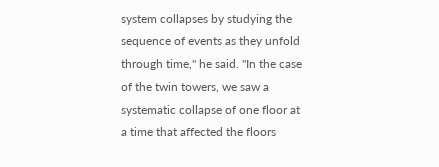system collapses by studying the sequence of events as they unfold through time," he said. "In the case of the twin towers, we saw a systematic collapse of one floor at a time that affected the floors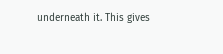underneath it. This gives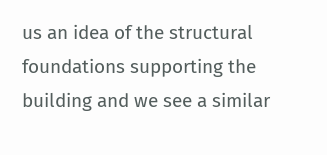us an idea of the structural foundations supporting the building and we see a similar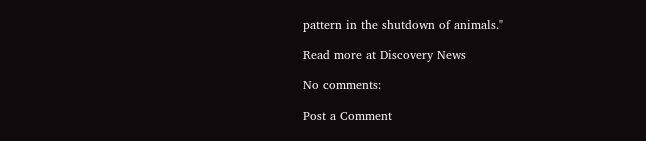pattern in the shutdown of animals."

Read more at Discovery News

No comments:

Post a Comment